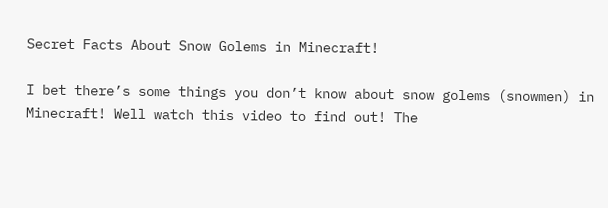Secret Facts About Snow Golems in Minecraft!

I bet there’s some things you don’t know about snow golems (snowmen) in Minecraft! Well watch this video to find out! The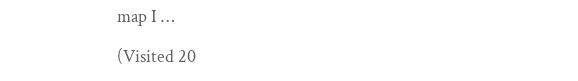map I …

(Visited 20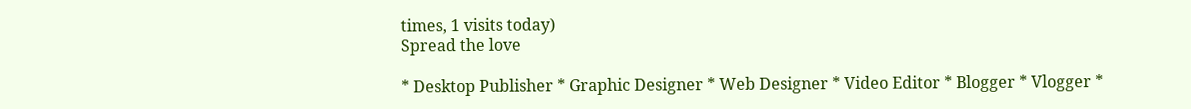times, 1 visits today)
Spread the love

* Desktop Publisher * Graphic Designer * Web Designer * Video Editor * Blogger * Vlogger *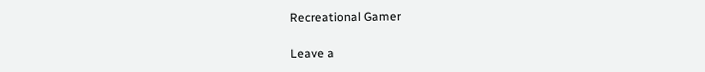Recreational Gamer

Leave a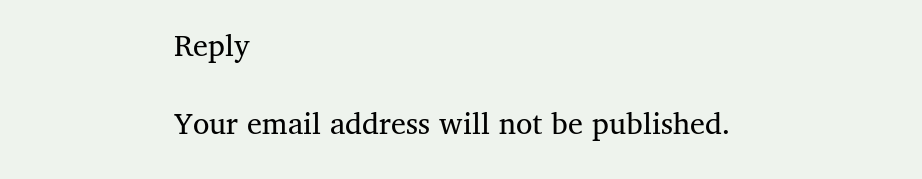Reply

Your email address will not be published.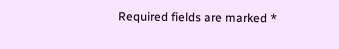Required fields are marked *